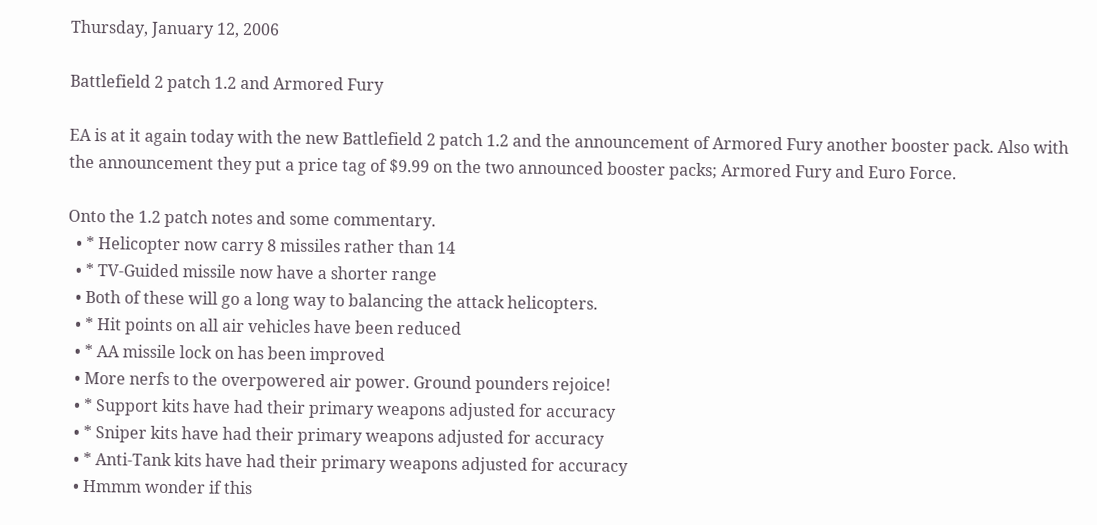Thursday, January 12, 2006

Battlefield 2 patch 1.2 and Armored Fury

EA is at it again today with the new Battlefield 2 patch 1.2 and the announcement of Armored Fury another booster pack. Also with the announcement they put a price tag of $9.99 on the two announced booster packs; Armored Fury and Euro Force.

Onto the 1.2 patch notes and some commentary.
  • * Helicopter now carry 8 missiles rather than 14
  • * TV-Guided missile now have a shorter range
  • Both of these will go a long way to balancing the attack helicopters.
  • * Hit points on all air vehicles have been reduced
  • * AA missile lock on has been improved
  • More nerfs to the overpowered air power. Ground pounders rejoice!
  • * Support kits have had their primary weapons adjusted for accuracy
  • * Sniper kits have had their primary weapons adjusted for accuracy
  • * Anti-Tank kits have had their primary weapons adjusted for accuracy
  • Hmmm wonder if this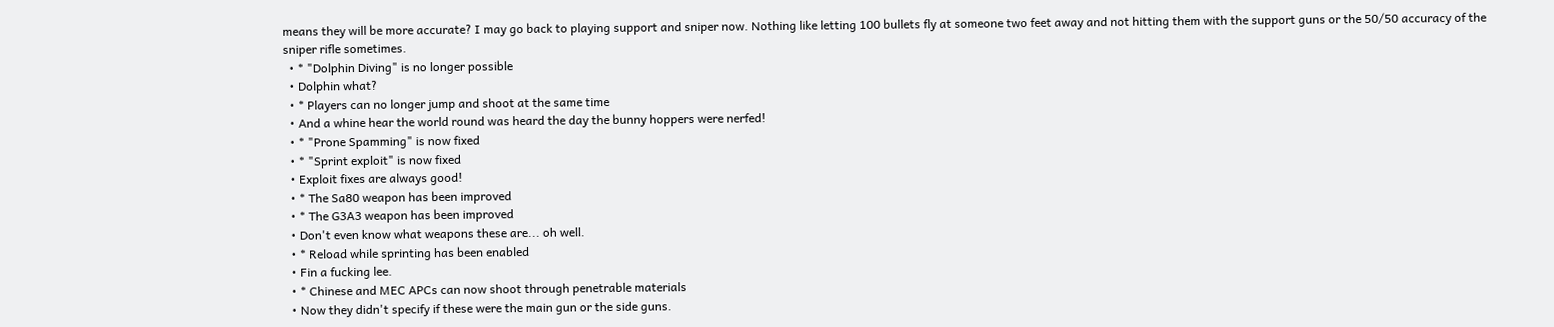means they will be more accurate? I may go back to playing support and sniper now. Nothing like letting 100 bullets fly at someone two feet away and not hitting them with the support guns or the 50/50 accuracy of the sniper rifle sometimes.
  • * "Dolphin Diving" is no longer possible
  • Dolphin what?
  • * Players can no longer jump and shoot at the same time
  • And a whine hear the world round was heard the day the bunny hoppers were nerfed!
  • * "Prone Spamming" is now fixed
  • * "Sprint exploit" is now fixed
  • Exploit fixes are always good!
  • * The Sa80 weapon has been improved
  • * The G3A3 weapon has been improved
  • Don't even know what weapons these are... oh well.
  • * Reload while sprinting has been enabled
  • Fin a fucking lee.
  • * Chinese and MEC APCs can now shoot through penetrable materials
  • Now they didn't specify if these were the main gun or the side guns.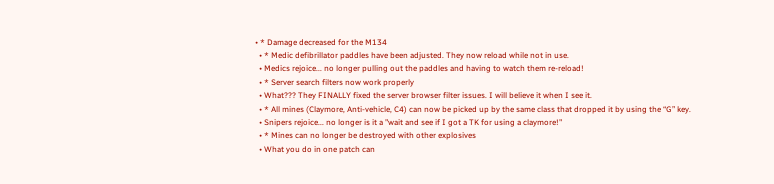• * Damage decreased for the M134
  • * Medic defibrillator paddles have been adjusted. They now reload while not in use.
  • Medics rejoice... no longer pulling out the paddles and having to watch them re-reload!
  • * Server search filters now work properly
  • What??? They FINALLY fixed the server browser filter issues. I will believe it when I see it.
  • * All mines (Claymore, Anti-vehicle, C4) can now be picked up by the same class that dropped it by using the “G” key.
  • Snipers rejoice... no longer is it a "wait and see if I got a TK for using a claymore!"
  • * Mines can no longer be destroyed with other explosives
  • What you do in one patch can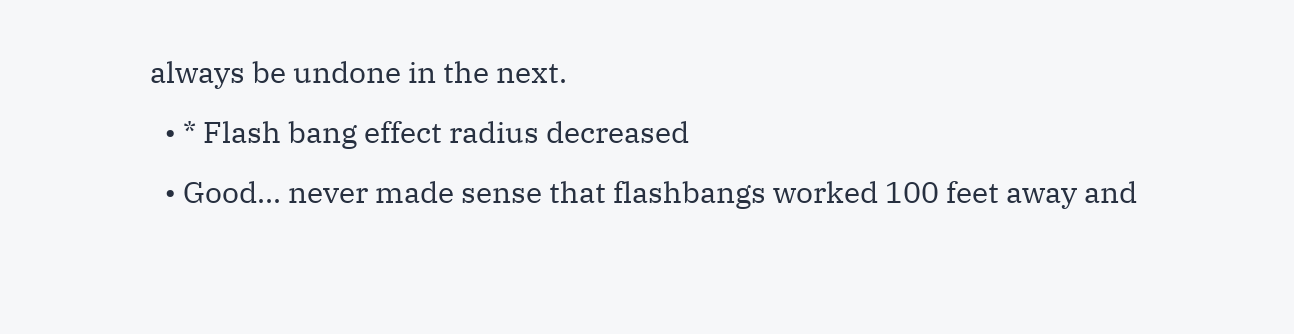always be undone in the next.
  • * Flash bang effect radius decreased
  • Good... never made sense that flashbangs worked 100 feet away and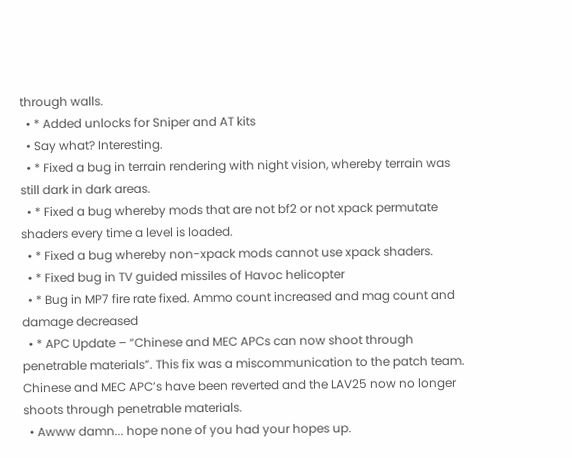through walls.
  • * Added unlocks for Sniper and AT kits
  • Say what? Interesting.
  • * Fixed a bug in terrain rendering with night vision, whereby terrain was still dark in dark areas.
  • * Fixed a bug whereby mods that are not bf2 or not xpack permutate shaders every time a level is loaded.
  • * Fixed a bug whereby non-xpack mods cannot use xpack shaders.
  • * Fixed bug in TV guided missiles of Havoc helicopter
  • * Bug in MP7 fire rate fixed. Ammo count increased and mag count and damage decreased
  • * APC Update – “Chinese and MEC APCs can now shoot through penetrable materials”. This fix was a miscommunication to the patch team. Chinese and MEC APC’s have been reverted and the LAV25 now no longer shoots through penetrable materials.
  • Awww damn... hope none of you had your hopes up.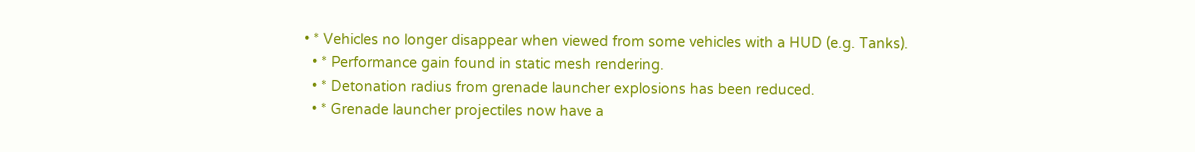• * Vehicles no longer disappear when viewed from some vehicles with a HUD (e.g. Tanks).
  • * Performance gain found in static mesh rendering.
  • * Detonation radius from grenade launcher explosions has been reduced.
  • * Grenade launcher projectiles now have a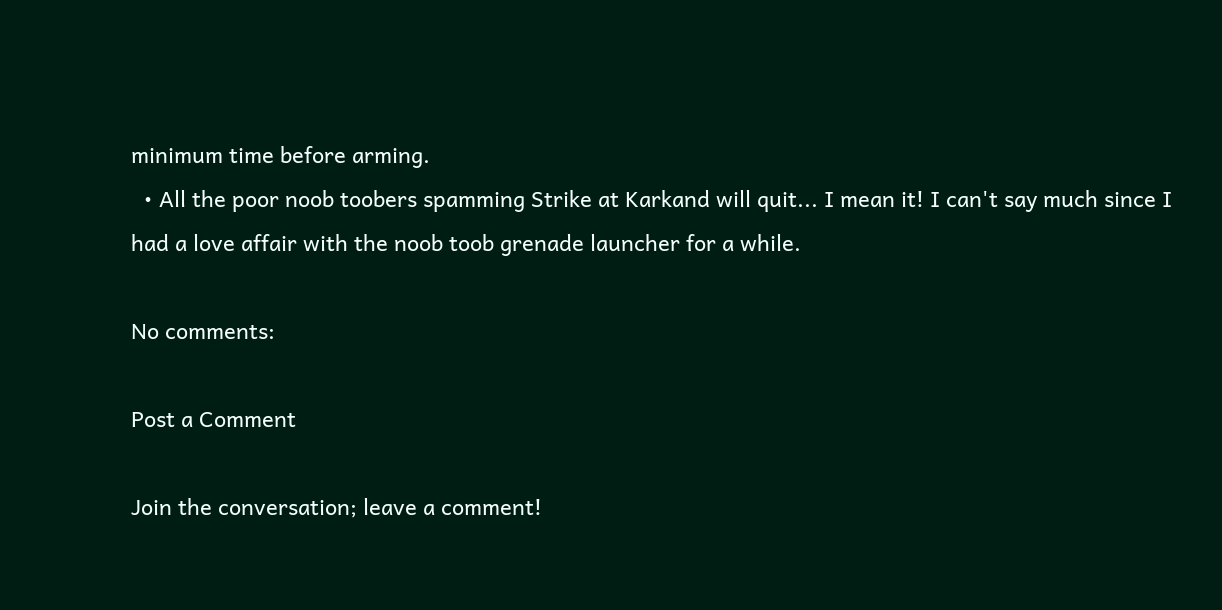minimum time before arming.
  • All the poor noob toobers spamming Strike at Karkand will quit... I mean it! I can't say much since I had a love affair with the noob toob grenade launcher for a while.

No comments:

Post a Comment

Join the conversation; leave a comment!